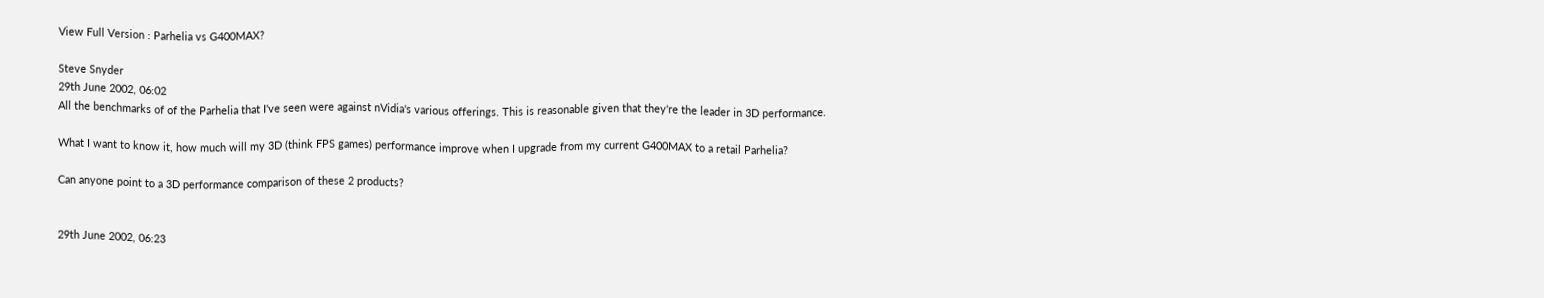View Full Version : Parhelia vs G400MAX?

Steve Snyder
29th June 2002, 06:02
All the benchmarks of of the Parhelia that I've seen were against nVidia's various offerings. This is reasonable given that they're the leader in 3D performance.

What I want to know it, how much will my 3D (think FPS games) performance improve when I upgrade from my current G400MAX to a retail Parhelia?

Can anyone point to a 3D performance comparison of these 2 products?


29th June 2002, 06:23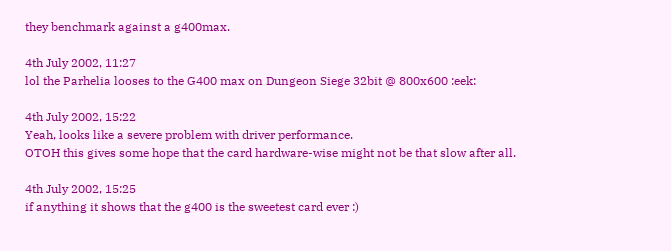they benchmark against a g400max.

4th July 2002, 11:27
lol the Parhelia looses to the G400 max on Dungeon Siege 32bit @ 800x600 :eek:

4th July 2002, 15:22
Yeah, looks like a severe problem with driver performance.
OTOH this gives some hope that the card hardware-wise might not be that slow after all.

4th July 2002, 15:25
if anything it shows that the g400 is the sweetest card ever :)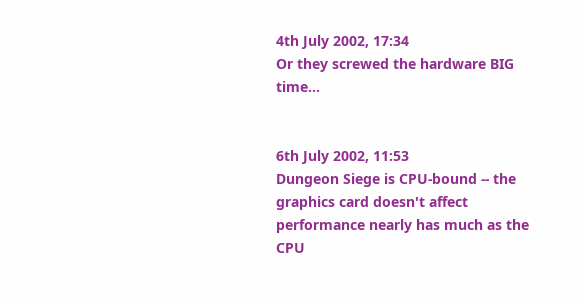4th July 2002, 17:34
Or they screwed the hardware BIG time...


6th July 2002, 11:53
Dungeon Siege is CPU-bound -- the graphics card doesn't affect performance nearly has much as the CPU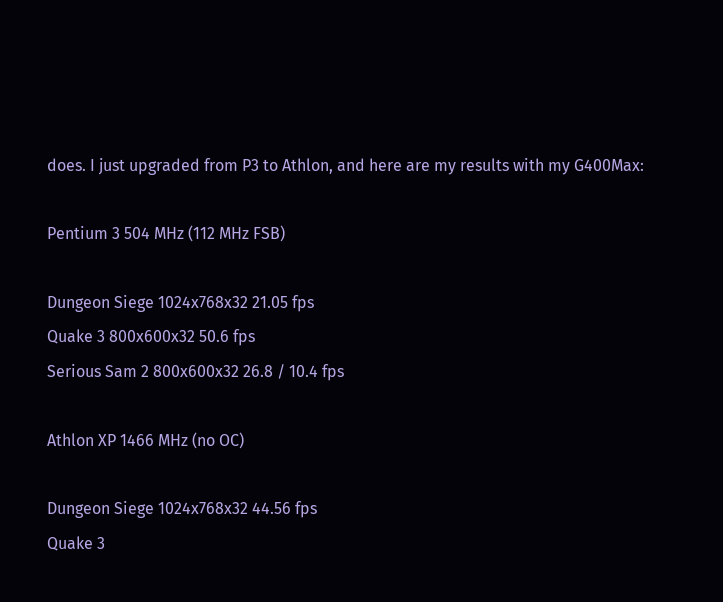does. I just upgraded from P3 to Athlon, and here are my results with my G400Max:

Pentium 3 504 MHz (112 MHz FSB)

Dungeon Siege 1024x768x32 21.05 fps
Quake 3 800x600x32 50.6 fps
Serious Sam 2 800x600x32 26.8 / 10.4 fps

Athlon XP 1466 MHz (no OC)

Dungeon Siege 1024x768x32 44.56 fps
Quake 3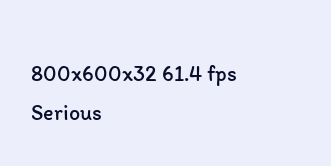800x600x32 61.4 fps
Serious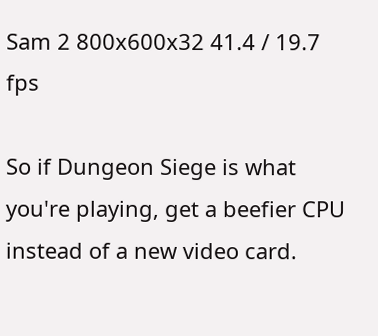Sam 2 800x600x32 41.4 / 19.7 fps

So if Dungeon Siege is what you're playing, get a beefier CPU instead of a new video card.